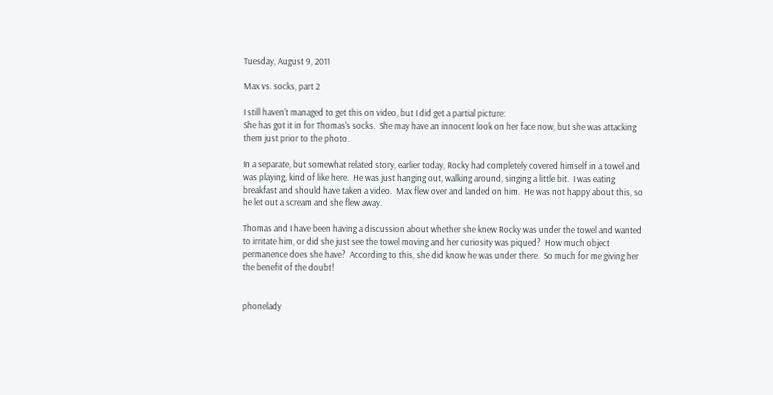Tuesday, August 9, 2011

Max vs. socks, part 2

I still haven't managed to get this on video, but I did get a partial picture:
She has got it in for Thomas's socks.  She may have an innocent look on her face now, but she was attacking them just prior to the photo.

In a separate, but somewhat related story, earlier today, Rocky had completely covered himself in a towel and was playing, kind of like here.  He was just hanging out, walking around, singing a little bit.  I was eating breakfast and should have taken a video.  Max flew over and landed on him.  He was not happy about this, so he let out a scream and she flew away.

Thomas and I have been having a discussion about whether she knew Rocky was under the towel and wanted to irritate him, or did she just see the towel moving and her curiosity was piqued?  How much object permanence does she have?  According to this, she did know he was under there.  So much for me giving her the benefit of the doubt!


phonelady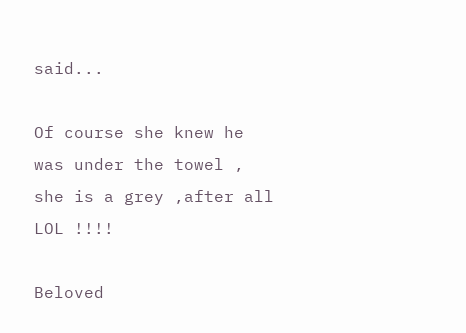said...

Of course she knew he was under the towel , she is a grey ,after all LOL !!!!

Beloved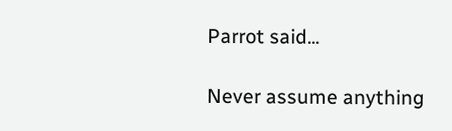Parrot said...

Never assume anything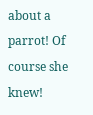about a parrot! Of course she knew!